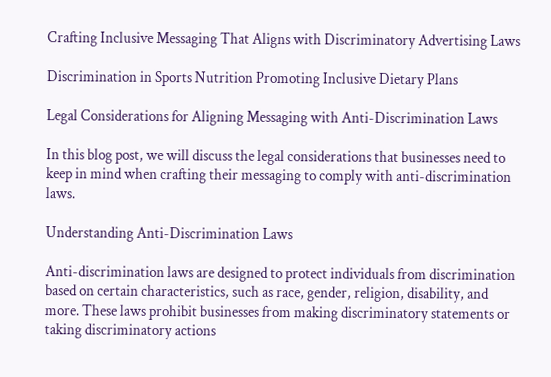Crafting Inclusive Messaging That Aligns with Discriminatory Advertising Laws

Discrimination in Sports Nutrition Promoting Inclusive Dietary Plans

Legal Considerations for Aligning Messaging with Anti-Discrimination Laws

In this blog post, we will discuss the legal considerations that businesses need to keep in mind when crafting their messaging to comply with anti-discrimination laws.

Understanding Anti-Discrimination Laws

Anti-discrimination laws are designed to protect individuals from discrimination based on certain characteristics, such as race, gender, religion, disability, and more. These laws prohibit businesses from making discriminatory statements or taking discriminatory actions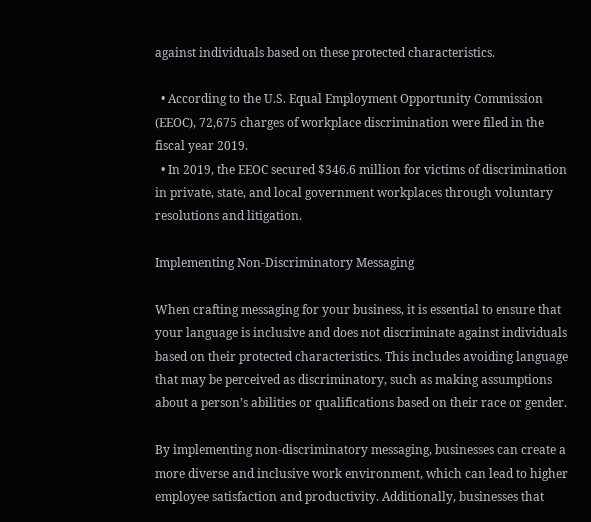against individuals based on these protected characteristics.

  • According to the U.S. Equal Employment Opportunity Commission (EEOC), 72,675 charges of workplace discrimination were filed in the fiscal year 2019.
  • In 2019, the EEOC secured $346.6 million for victims of discrimination in private, state, and local government workplaces through voluntary resolutions and litigation.

Implementing Non-Discriminatory Messaging

When crafting messaging for your business, it is essential to ensure that your language is inclusive and does not discriminate against individuals based on their protected characteristics. This includes avoiding language that may be perceived as discriminatory, such as making assumptions about a person’s abilities or qualifications based on their race or gender.

By implementing non-discriminatory messaging, businesses can create a more diverse and inclusive work environment, which can lead to higher employee satisfaction and productivity. Additionally, businesses that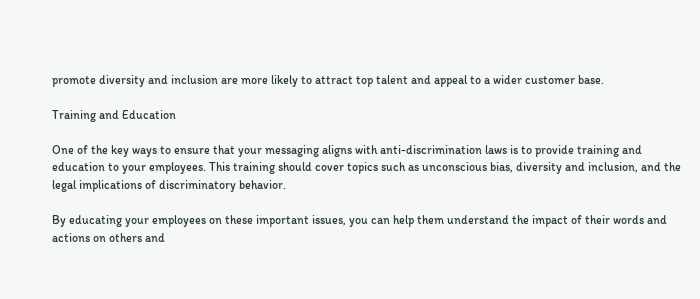promote diversity and inclusion are more likely to attract top talent and appeal to a wider customer base.

Training and Education

One of the key ways to ensure that your messaging aligns with anti-discrimination laws is to provide training and education to your employees. This training should cover topics such as unconscious bias, diversity and inclusion, and the legal implications of discriminatory behavior.

By educating your employees on these important issues, you can help them understand the impact of their words and actions on others and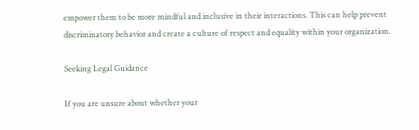empower them to be more mindful and inclusive in their interactions. This can help prevent discriminatory behavior and create a culture of respect and equality within your organization.

Seeking Legal Guidance

If you are unsure about whether your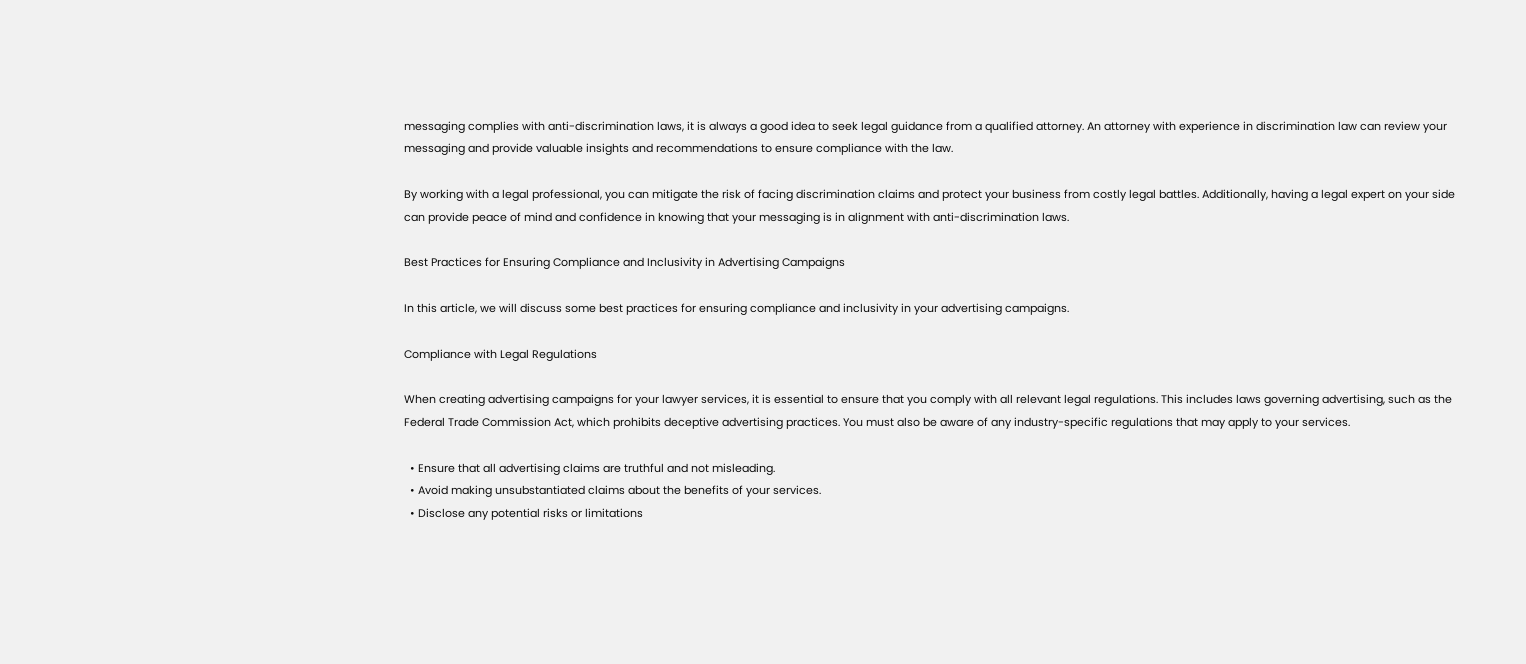messaging complies with anti-discrimination laws, it is always a good idea to seek legal guidance from a qualified attorney. An attorney with experience in discrimination law can review your messaging and provide valuable insights and recommendations to ensure compliance with the law.

By working with a legal professional, you can mitigate the risk of facing discrimination claims and protect your business from costly legal battles. Additionally, having a legal expert on your side can provide peace of mind and confidence in knowing that your messaging is in alignment with anti-discrimination laws.

Best Practices for Ensuring Compliance and Inclusivity in Advertising Campaigns

In this article, we will discuss some best practices for ensuring compliance and inclusivity in your advertising campaigns.

Compliance with Legal Regulations

When creating advertising campaigns for your lawyer services, it is essential to ensure that you comply with all relevant legal regulations. This includes laws governing advertising, such as the Federal Trade Commission Act, which prohibits deceptive advertising practices. You must also be aware of any industry-specific regulations that may apply to your services.

  • Ensure that all advertising claims are truthful and not misleading.
  • Avoid making unsubstantiated claims about the benefits of your services.
  • Disclose any potential risks or limitations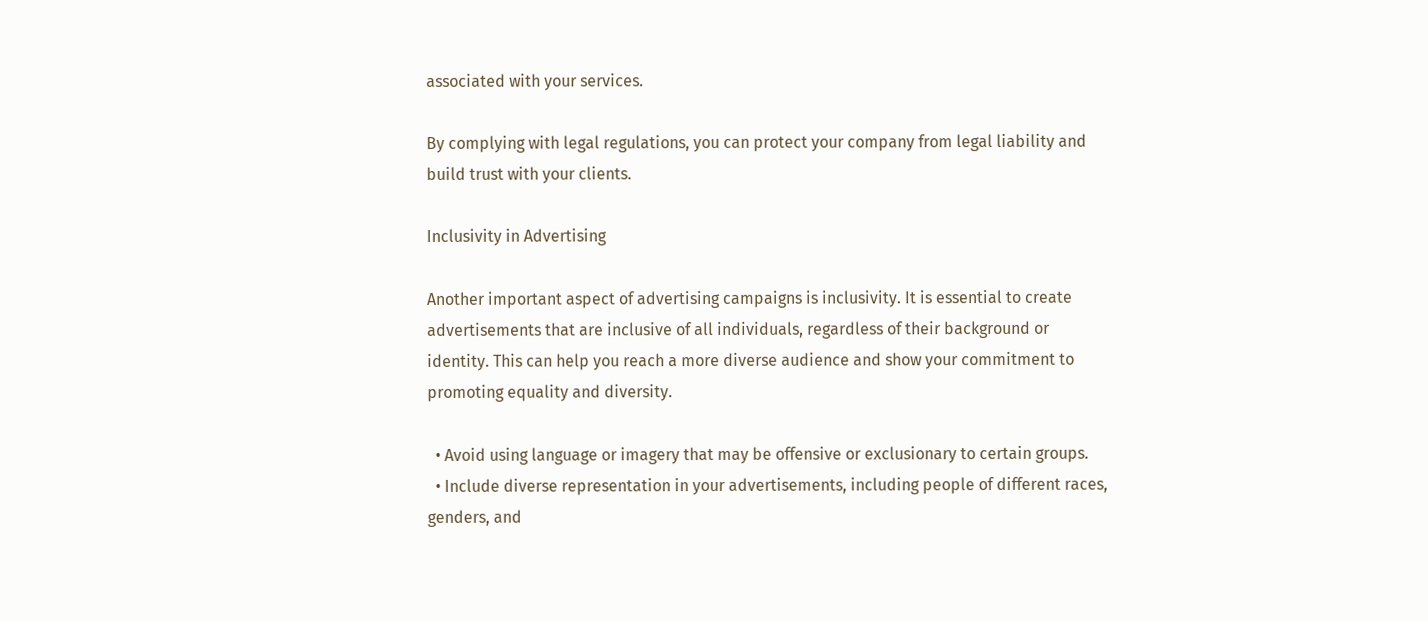associated with your services.

By complying with legal regulations, you can protect your company from legal liability and build trust with your clients.

Inclusivity in Advertising

Another important aspect of advertising campaigns is inclusivity. It is essential to create advertisements that are inclusive of all individuals, regardless of their background or identity. This can help you reach a more diverse audience and show your commitment to promoting equality and diversity.

  • Avoid using language or imagery that may be offensive or exclusionary to certain groups.
  • Include diverse representation in your advertisements, including people of different races, genders, and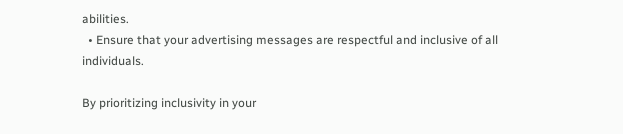abilities.
  • Ensure that your advertising messages are respectful and inclusive of all individuals.

By prioritizing inclusivity in your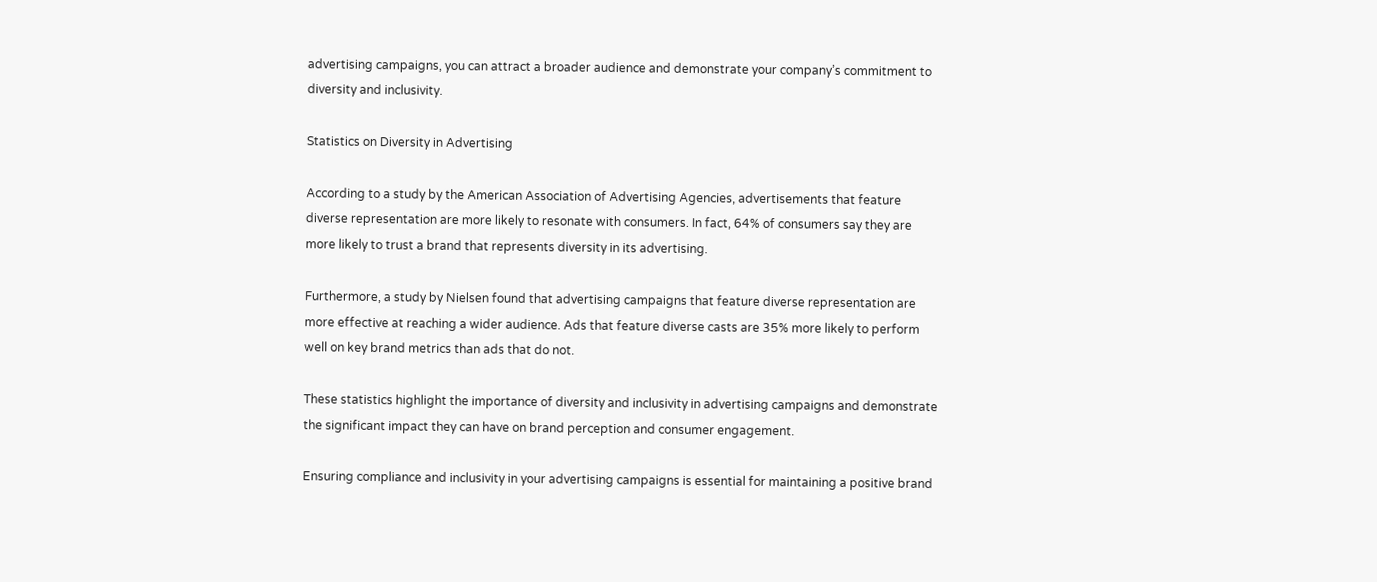advertising campaigns, you can attract a broader audience and demonstrate your company’s commitment to diversity and inclusivity.

Statistics on Diversity in Advertising

According to a study by the American Association of Advertising Agencies, advertisements that feature diverse representation are more likely to resonate with consumers. In fact, 64% of consumers say they are more likely to trust a brand that represents diversity in its advertising.

Furthermore, a study by Nielsen found that advertising campaigns that feature diverse representation are more effective at reaching a wider audience. Ads that feature diverse casts are 35% more likely to perform well on key brand metrics than ads that do not.

These statistics highlight the importance of diversity and inclusivity in advertising campaigns and demonstrate the significant impact they can have on brand perception and consumer engagement.

Ensuring compliance and inclusivity in your advertising campaigns is essential for maintaining a positive brand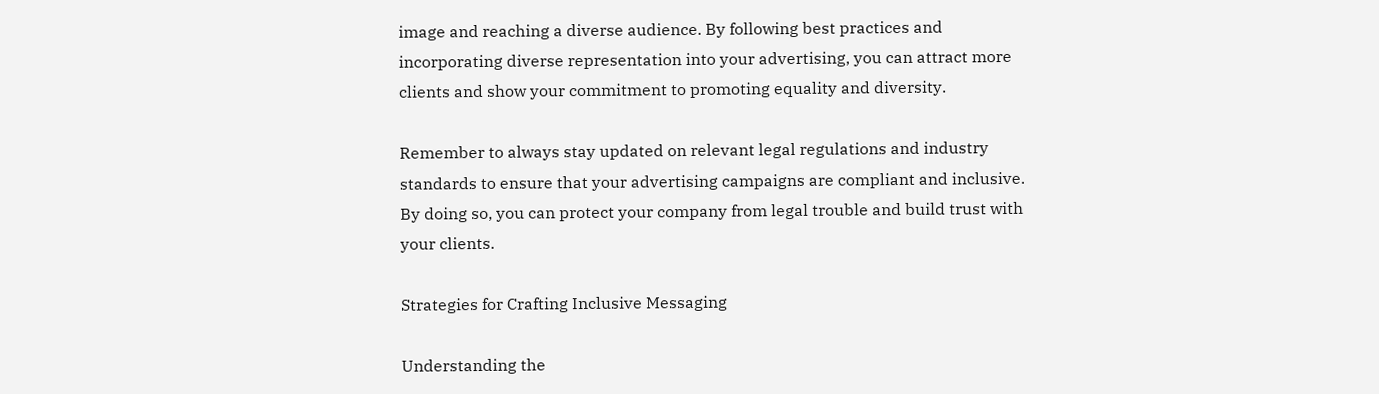image and reaching a diverse audience. By following best practices and incorporating diverse representation into your advertising, you can attract more clients and show your commitment to promoting equality and diversity.

Remember to always stay updated on relevant legal regulations and industry standards to ensure that your advertising campaigns are compliant and inclusive. By doing so, you can protect your company from legal trouble and build trust with your clients.

Strategies for Crafting Inclusive Messaging

Understanding the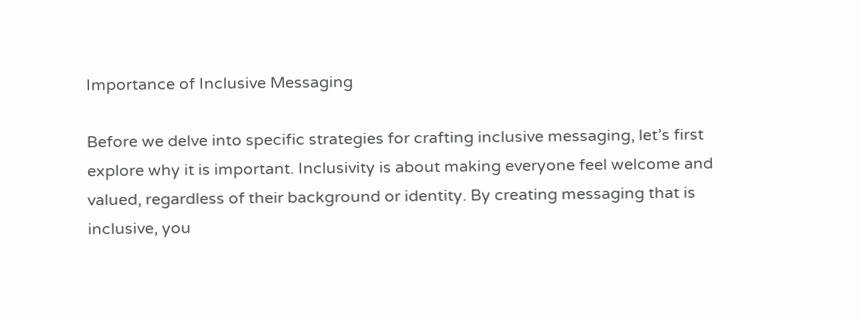Importance of Inclusive Messaging

Before we delve into specific strategies for crafting inclusive messaging, let’s first explore why it is important. Inclusivity is about making everyone feel welcome and valued, regardless of their background or identity. By creating messaging that is inclusive, you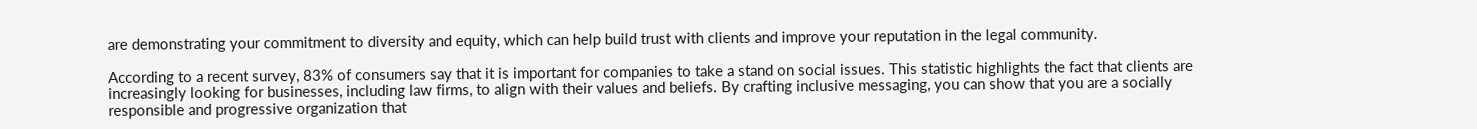are demonstrating your commitment to diversity and equity, which can help build trust with clients and improve your reputation in the legal community.

According to a recent survey, 83% of consumers say that it is important for companies to take a stand on social issues. This statistic highlights the fact that clients are increasingly looking for businesses, including law firms, to align with their values and beliefs. By crafting inclusive messaging, you can show that you are a socially responsible and progressive organization that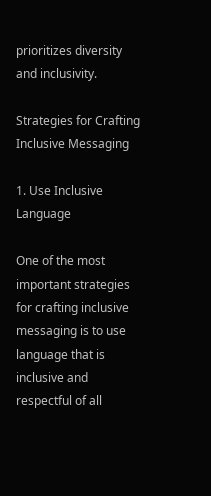prioritizes diversity and inclusivity.

Strategies for Crafting Inclusive Messaging

1. Use Inclusive Language

One of the most important strategies for crafting inclusive messaging is to use language that is inclusive and respectful of all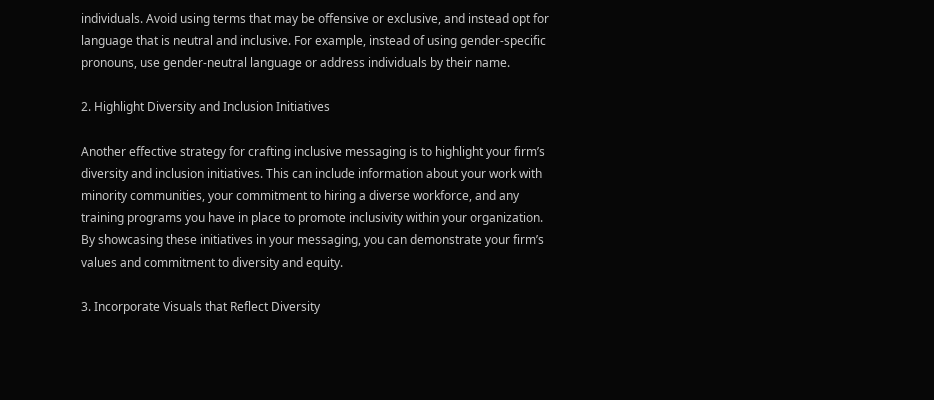individuals. Avoid using terms that may be offensive or exclusive, and instead opt for language that is neutral and inclusive. For example, instead of using gender-specific pronouns, use gender-neutral language or address individuals by their name.

2. Highlight Diversity and Inclusion Initiatives

Another effective strategy for crafting inclusive messaging is to highlight your firm’s diversity and inclusion initiatives. This can include information about your work with minority communities, your commitment to hiring a diverse workforce, and any training programs you have in place to promote inclusivity within your organization. By showcasing these initiatives in your messaging, you can demonstrate your firm’s values and commitment to diversity and equity.

3. Incorporate Visuals that Reflect Diversity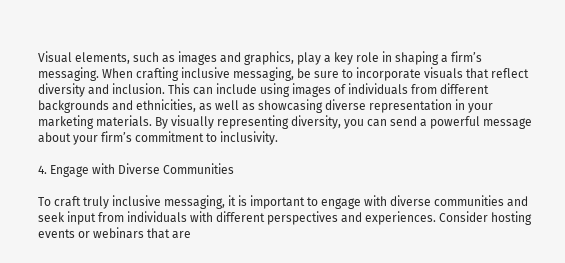Visual elements, such as images and graphics, play a key role in shaping a firm’s messaging. When crafting inclusive messaging, be sure to incorporate visuals that reflect diversity and inclusion. This can include using images of individuals from different backgrounds and ethnicities, as well as showcasing diverse representation in your marketing materials. By visually representing diversity, you can send a powerful message about your firm’s commitment to inclusivity.

4. Engage with Diverse Communities

To craft truly inclusive messaging, it is important to engage with diverse communities and seek input from individuals with different perspectives and experiences. Consider hosting events or webinars that are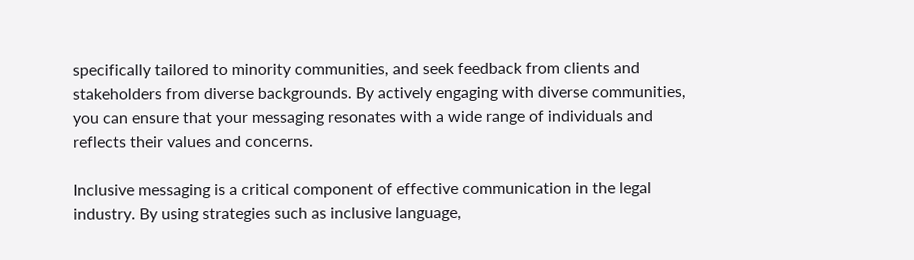specifically tailored to minority communities, and seek feedback from clients and stakeholders from diverse backgrounds. By actively engaging with diverse communities, you can ensure that your messaging resonates with a wide range of individuals and reflects their values and concerns.

Inclusive messaging is a critical component of effective communication in the legal industry. By using strategies such as inclusive language,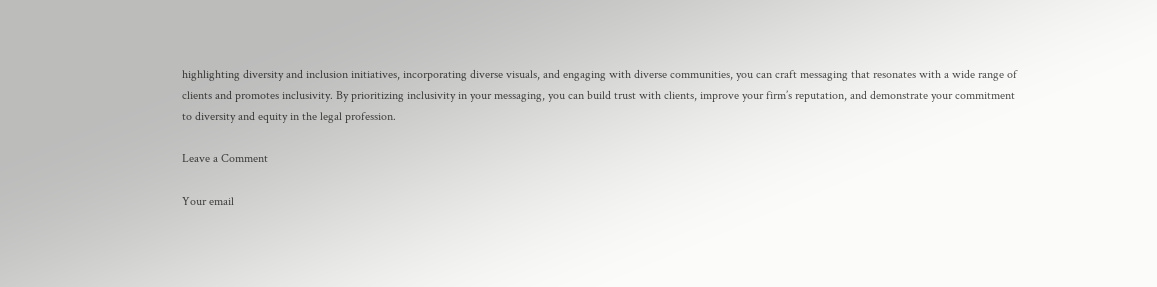highlighting diversity and inclusion initiatives, incorporating diverse visuals, and engaging with diverse communities, you can craft messaging that resonates with a wide range of clients and promotes inclusivity. By prioritizing inclusivity in your messaging, you can build trust with clients, improve your firm’s reputation, and demonstrate your commitment to diversity and equity in the legal profession.

Leave a Comment

Your email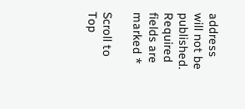address will not be published. Required fields are marked *

Scroll to Top